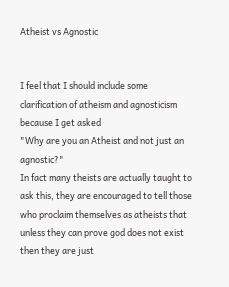Atheist vs Agnostic


I feel that I should include some clarification of atheism and agnosticism because I get asked
"Why are you an Atheist and not just an agnostic?"
In fact many theists are actually taught to ask this, they are encouraged to tell those who proclaim themselves as atheists that unless they can prove god does not exist then they are just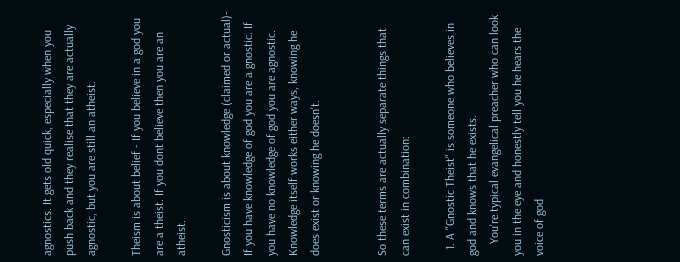agnostics. It gets old quick, especially when you push back and they realise that they are actually agnostic, but you are still an atheist.

Theism is about belief - If you believe in a god you are a theist. If you dont believe then you are an atheist.

Gnosticism is about knowledge (claimed or actual)- If you have knowledge of god you are a gnostic. If you have no knowledge of god you are agnostic. Knowledge itself works either ways, knowing he does exist or knowing he doesn't.


So these terms are actually separate things that can exist in combination:

  1. A "Gnostic Theist" is someone who believes in god and knows that he exists.
    You're typical evangelical preacher who can look you in the eye and honestly tell you he hears the voice of god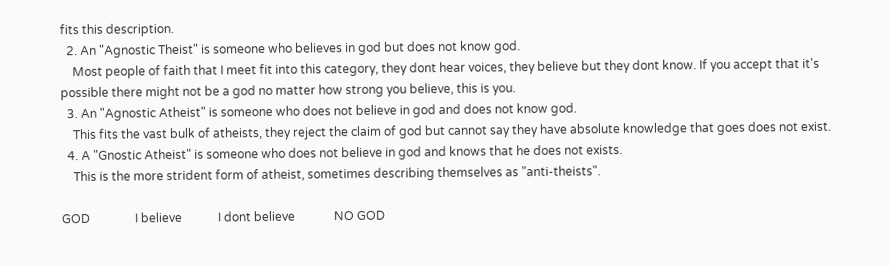fits this description.
  2. An "Agnostic Theist" is someone who believes in god but does not know god.
    Most people of faith that I meet fit into this category, they dont hear voices, they believe but they dont know. If you accept that it's possible there might not be a god no matter how strong you believe, this is you.
  3. An "Agnostic Atheist" is someone who does not believe in god and does not know god.
    This fits the vast bulk of atheists, they reject the claim of god but cannot say they have absolute knowledge that goes does not exist.
  4. A "Gnostic Atheist" is someone who does not believe in god and knows that he does not exists.
    This is the more strident form of atheist, sometimes describing themselves as "anti-theists".

GOD               I believe            I dont believe             NO GOD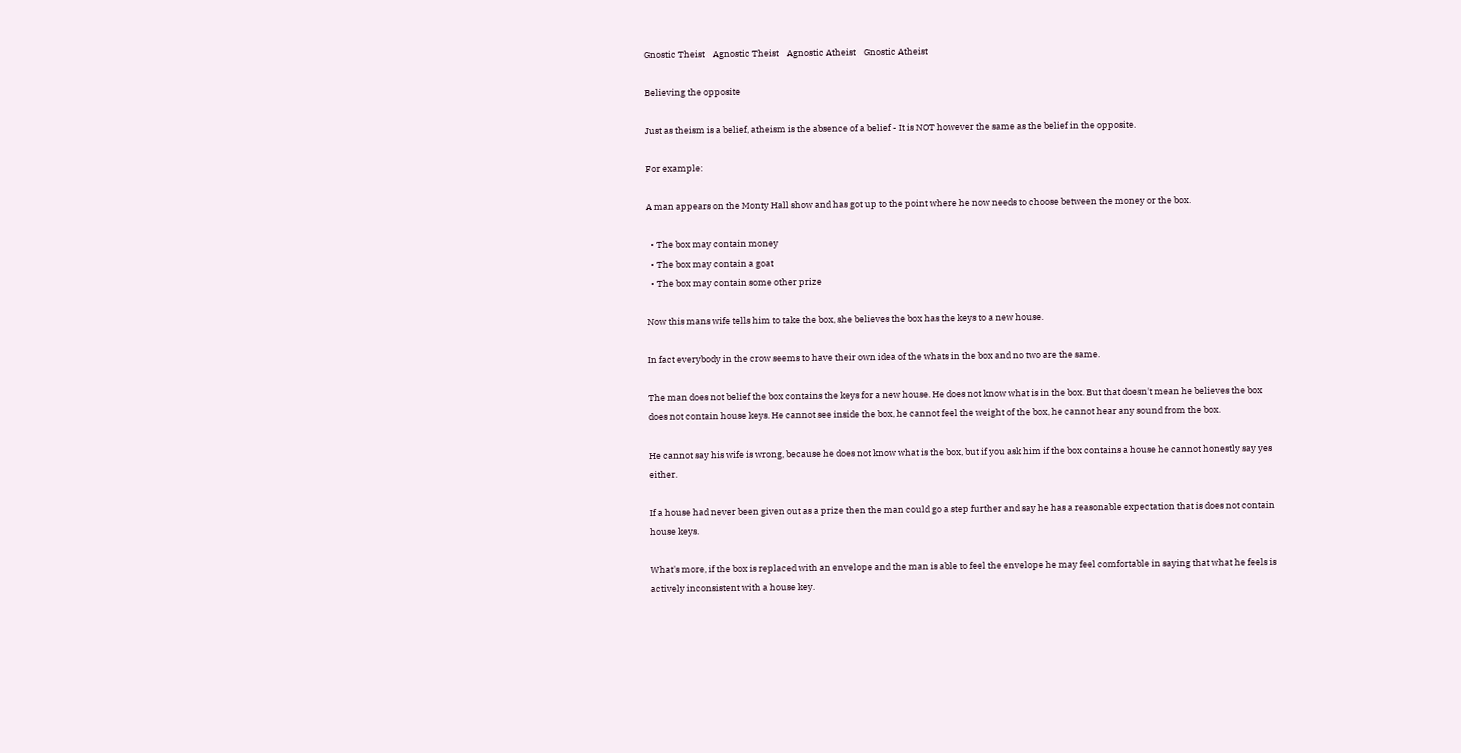Gnostic Theist    Agnostic Theist    Agnostic Atheist    Gnostic Atheist

Believing the opposite

Just as theism is a belief, atheism is the absence of a belief - It is NOT however the same as the belief in the opposite.

For example:

A man appears on the Monty Hall show and has got up to the point where he now needs to choose between the money or the box.

  • The box may contain money
  • The box may contain a goat
  • The box may contain some other prize

Now this mans wife tells him to take the box, she believes the box has the keys to a new house.

In fact everybody in the crow seems to have their own idea of the whats in the box and no two are the same.

The man does not belief the box contains the keys for a new house. He does not know what is in the box. But that doesn't mean he believes the box does not contain house keys. He cannot see inside the box, he cannot feel the weight of the box, he cannot hear any sound from the box.

He cannot say his wife is wrong, because he does not know what is the box, but if you ask him if the box contains a house he cannot honestly say yes either.

If a house had never been given out as a prize then the man could go a step further and say he has a reasonable expectation that is does not contain house keys.

What's more, if the box is replaced with an envelope and the man is able to feel the envelope he may feel comfortable in saying that what he feels is actively inconsistent with a house key.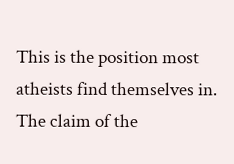This is the position most atheists find themselves in. The claim of the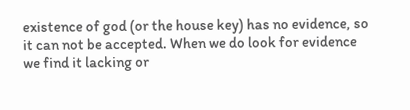existence of god (or the house key) has no evidence, so it can not be accepted. When we do look for evidence we find it lacking or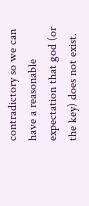contradictory so we can have a reasonable expectation that god (or the key) does not exist.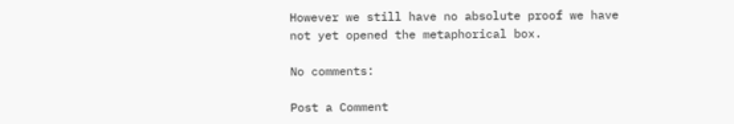However we still have no absolute proof we have not yet opened the metaphorical box.

No comments:

Post a Comment